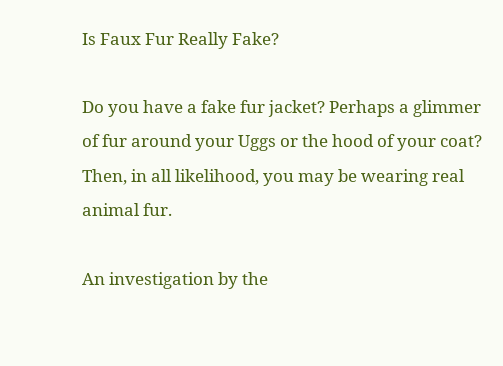Is Faux Fur Really Fake?

Do you have a fake fur jacket? Perhaps a glimmer of fur around your Uggs or the hood of your coat? Then, in all likelihood, you may be wearing real animal fur.

An investigation by the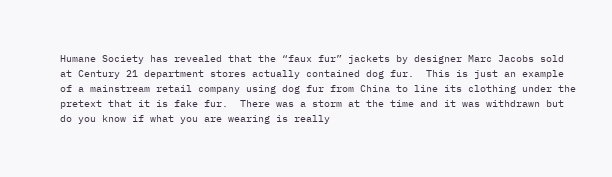Humane Society has revealed that the “faux fur” jackets by designer Marc Jacobs sold at Century 21 department stores actually contained dog fur.  This is just an example of a mainstream retail company using dog fur from China to line its clothing under the pretext that it is fake fur.  There was a storm at the time and it was withdrawn but do you know if what you are wearing is really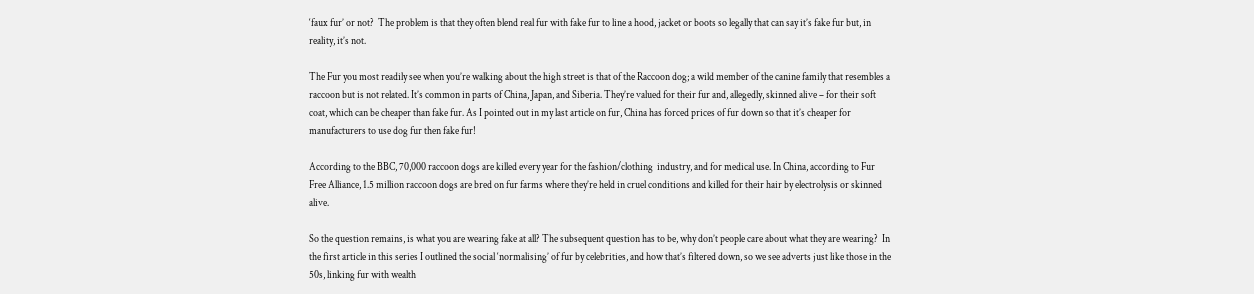‘faux fur’ or not?  The problem is that they often blend real fur with fake fur to line a hood, jacket or boots so legally that can say it’s fake fur but, in reality, it’s not.

The Fur you most readily see when you’re walking about the high street is that of the Raccoon dog; a wild member of the canine family that resembles a raccoon but is not related. It’s common in parts of China, Japan, and Siberia. They’re valued for their fur and, allegedly, skinned alive – for their soft coat, which can be cheaper than fake fur. As I pointed out in my last article on fur, China has forced prices of fur down so that it’s cheaper for manufacturers to use dog fur then fake fur!

According to the BBC, 70,000 raccoon dogs are killed every year for the fashion/clothing  industry, and for medical use. In China, according to Fur Free Alliance, 1.5 million raccoon dogs are bred on fur farms where they’re held in cruel conditions and killed for their hair by electrolysis or skinned alive.

So the question remains, is what you are wearing fake at all? The subsequent question has to be, why don’t people care about what they are wearing?  In the first article in this series I outlined the social ‘normalising’ of fur by celebrities, and how that’s filtered down, so we see adverts just like those in the 50s, linking fur with wealth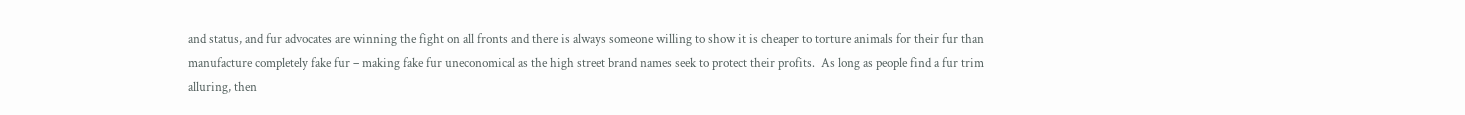and status, and fur advocates are winning the fight on all fronts and there is always someone willing to show it is cheaper to torture animals for their fur than manufacture completely fake fur – making fake fur uneconomical as the high street brand names seek to protect their profits.  As long as people find a fur trim alluring, then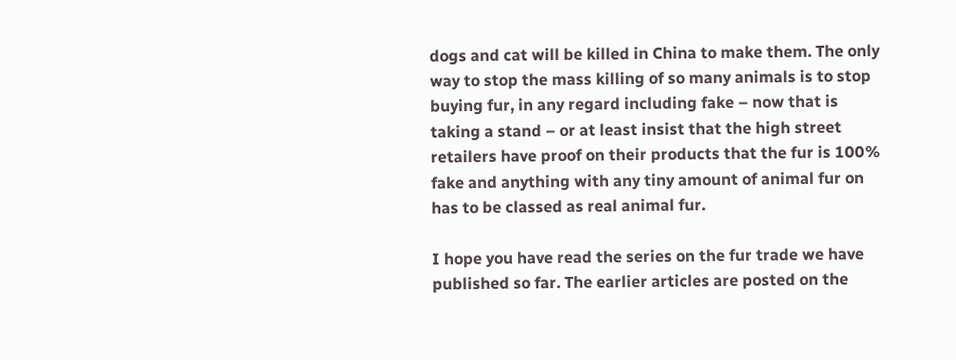dogs and cat will be killed in China to make them. The only way to stop the mass killing of so many animals is to stop buying fur, in any regard including fake – now that is taking a stand – or at least insist that the high street retailers have proof on their products that the fur is 100% fake and anything with any tiny amount of animal fur on has to be classed as real animal fur.

I hope you have read the series on the fur trade we have published so far. The earlier articles are posted on the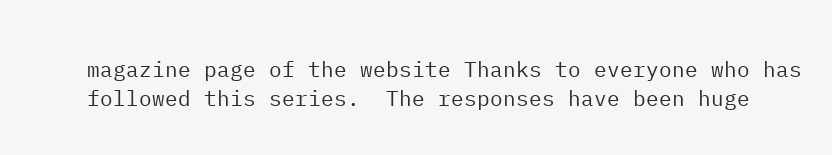magazine page of the website Thanks to everyone who has followed this series.  The responses have been huge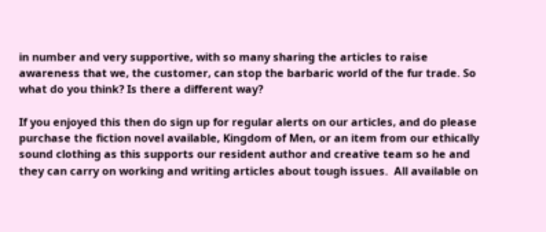in number and very supportive, with so many sharing the articles to raise awareness that we, the customer, can stop the barbaric world of the fur trade. So what do you think? Is there a different way?

If you enjoyed this then do sign up for regular alerts on our articles, and do please purchase the fiction novel available, Kingdom of Men, or an item from our ethically sound clothing as this supports our resident author and creative team so he and they can carry on working and writing articles about tough issues.  All available on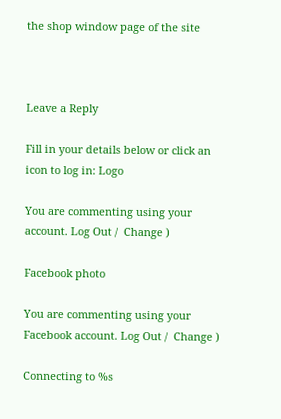the shop window page of the site



Leave a Reply

Fill in your details below or click an icon to log in: Logo

You are commenting using your account. Log Out /  Change )

Facebook photo

You are commenting using your Facebook account. Log Out /  Change )

Connecting to %s